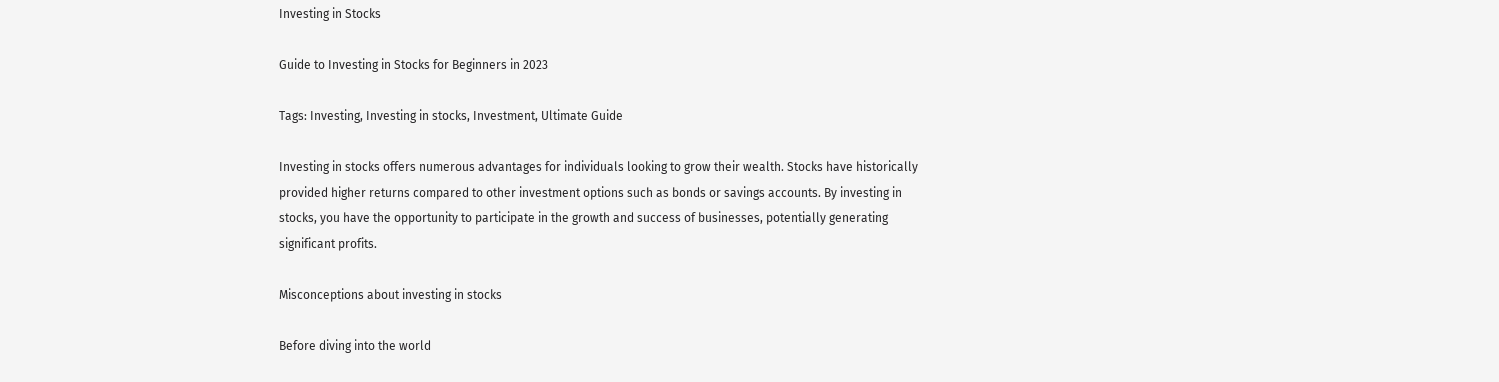Investing in Stocks

Guide to Investing in Stocks for Beginners in 2023

Tags: Investing, Investing in stocks, Investment, Ultimate Guide

Investing in stocks offers numerous advantages for individuals looking to grow their wealth. Stocks have historically provided higher returns compared to other investment options such as bonds or savings accounts. By investing in stocks, you have the opportunity to participate in the growth and success of businesses, potentially generating significant profits.

Misconceptions about investing in stocks

Before diving into the world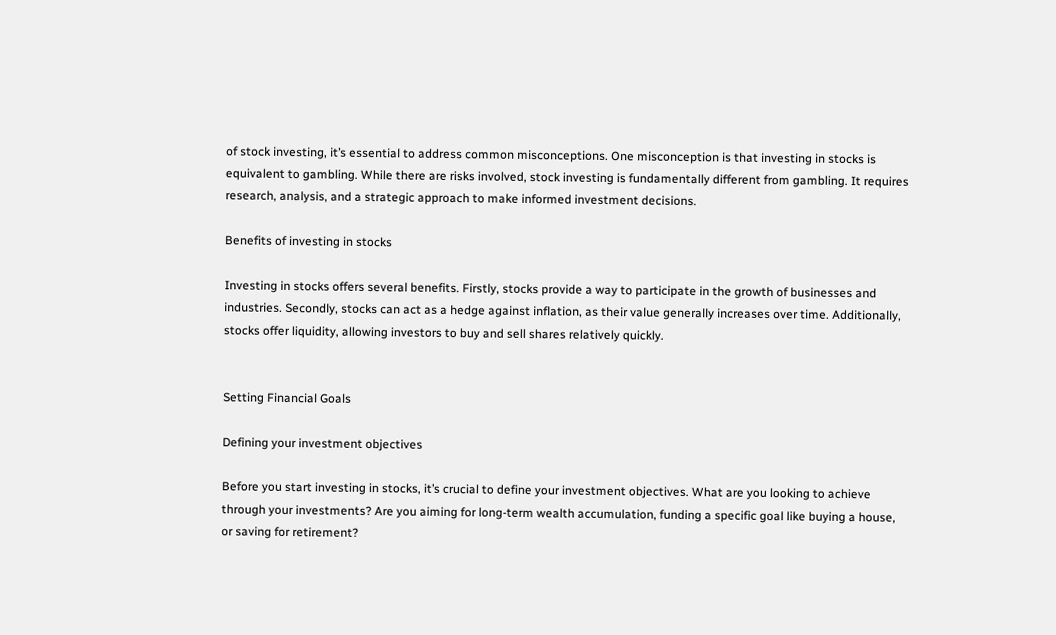of stock investing, it’s essential to address common misconceptions. One misconception is that investing in stocks is equivalent to gambling. While there are risks involved, stock investing is fundamentally different from gambling. It requires research, analysis, and a strategic approach to make informed investment decisions.

Benefits of investing in stocks

Investing in stocks offers several benefits. Firstly, stocks provide a way to participate in the growth of businesses and industries. Secondly, stocks can act as a hedge against inflation, as their value generally increases over time. Additionally, stocks offer liquidity, allowing investors to buy and sell shares relatively quickly.


Setting Financial Goals

Defining your investment objectives

Before you start investing in stocks, it’s crucial to define your investment objectives. What are you looking to achieve through your investments? Are you aiming for long-term wealth accumulation, funding a specific goal like buying a house, or saving for retirement?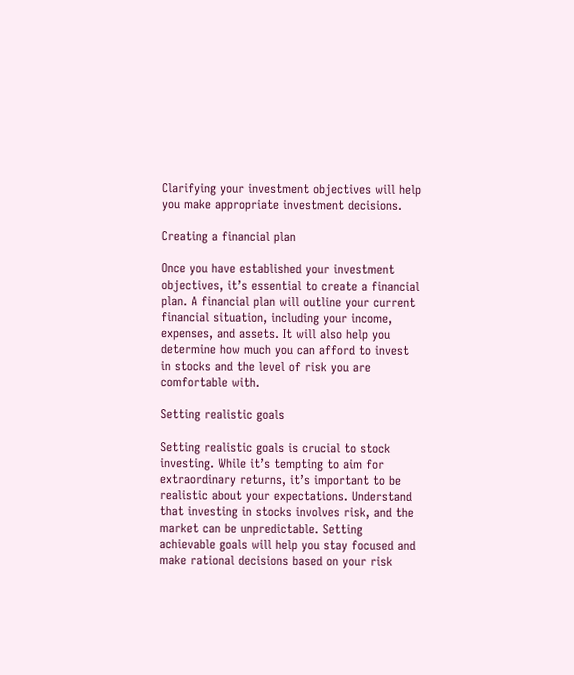Clarifying your investment objectives will help you make appropriate investment decisions.

Creating a financial plan

Once you have established your investment objectives, it’s essential to create a financial plan. A financial plan will outline your current financial situation, including your income, expenses, and assets. It will also help you determine how much you can afford to invest in stocks and the level of risk you are comfortable with.

Setting realistic goals

Setting realistic goals is crucial to stock investing. While it’s tempting to aim for extraordinary returns, it’s important to be realistic about your expectations. Understand that investing in stocks involves risk, and the market can be unpredictable. Setting achievable goals will help you stay focused and make rational decisions based on your risk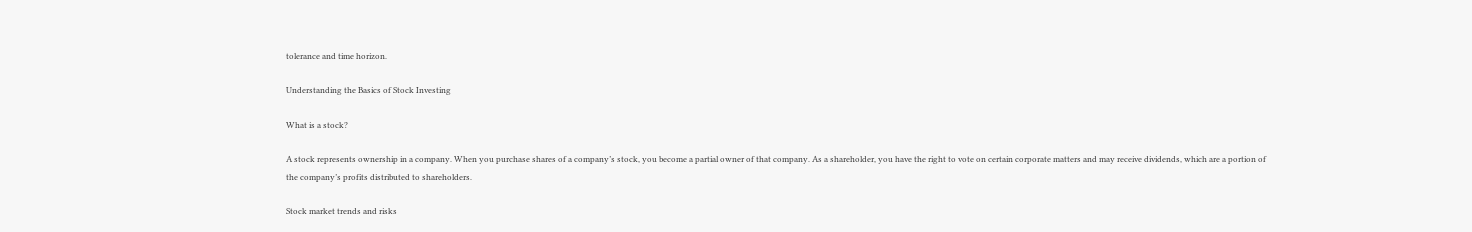tolerance and time horizon.

Understanding the Basics of Stock Investing

What is a stock?

A stock represents ownership in a company. When you purchase shares of a company’s stock, you become a partial owner of that company. As a shareholder, you have the right to vote on certain corporate matters and may receive dividends, which are a portion of the company’s profits distributed to shareholders.

Stock market trends and risks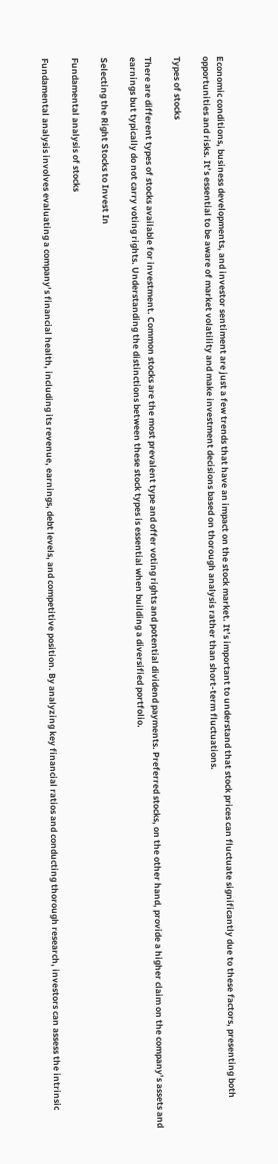Economic conditions, business developments, and investor sentiment are just a few trends that have an impact on the stock market. It’s important to understand that stock prices can fluctuate significantly due to these factors, presenting both opportunities and risks. It’s essential to be aware of market volatility and make investment decisions based on thorough analysis rather than short-term fluctuations.

Types of stocks

There are different types of stocks available for investment. Common stocks are the most prevalent type and offer voting rights and potential dividend payments. Preferred stocks, on the other hand, provide a higher claim on the company’s assets and earnings but typically do not carry voting rights. Understanding the distinctions between these stock types is essential when building a diversified portfolio.

Selecting the Right Stocks to Invest In

Fundamental analysis of stocks

Fundamental analysis involves evaluating a company’s financial health, including its revenue, earnings, debt levels, and competitive position. By analyzing key financial ratios and conducting thorough research, investors can assess the intrinsic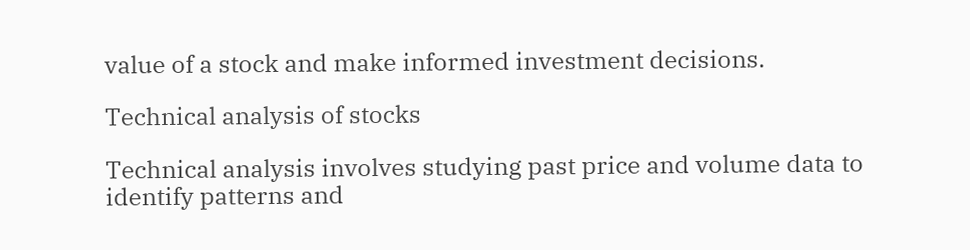value of a stock and make informed investment decisions.

Technical analysis of stocks

Technical analysis involves studying past price and volume data to identify patterns and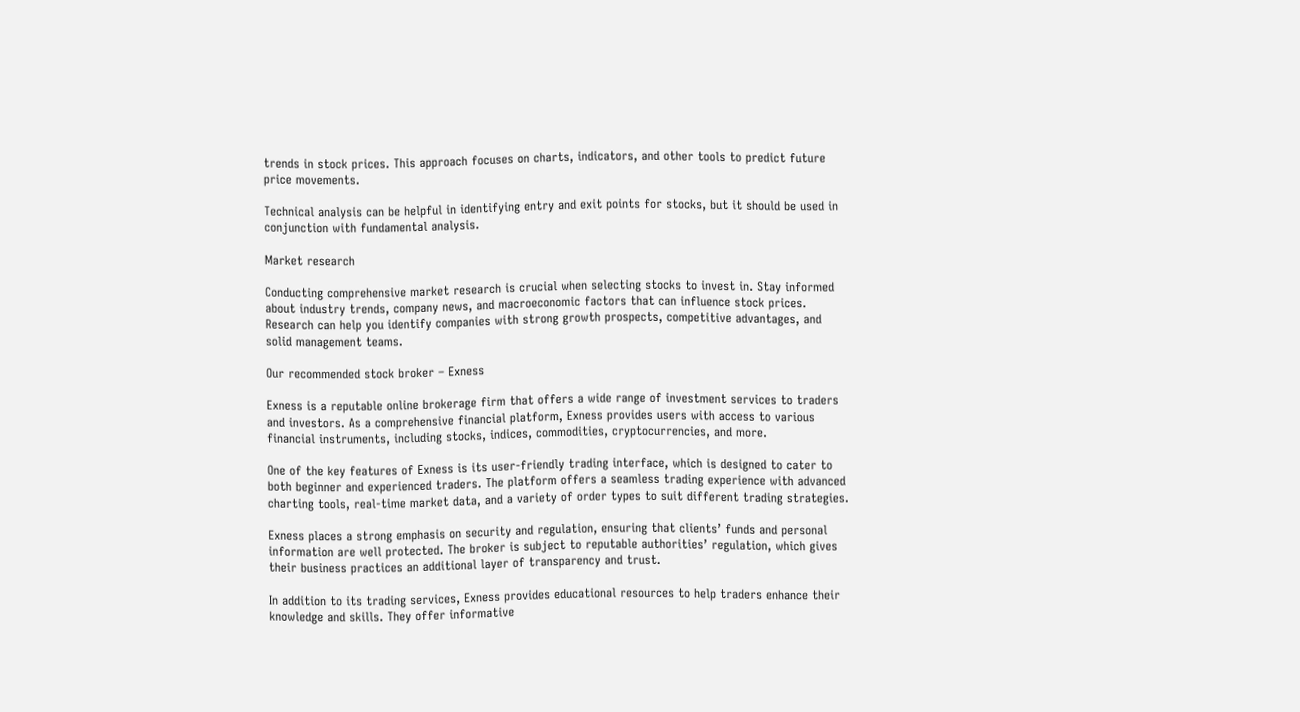trends in stock prices. This approach focuses on charts, indicators, and other tools to predict future price movements.

Technical analysis can be helpful in identifying entry and exit points for stocks, but it should be used in conjunction with fundamental analysis.

Market research

Conducting comprehensive market research is crucial when selecting stocks to invest in. Stay informed about industry trends, company news, and macroeconomic factors that can influence stock prices. Research can help you identify companies with strong growth prospects, competitive advantages, and solid management teams.

Our recommended stock broker – Exness

Exness is a reputable online brokerage firm that offers a wide range of investment services to traders and investors. As a comprehensive financial platform, Exness provides users with access to various financial instruments, including stocks, indices, commodities, cryptocurrencies, and more.

One of the key features of Exness is its user-friendly trading interface, which is designed to cater to both beginner and experienced traders. The platform offers a seamless trading experience with advanced charting tools, real-time market data, and a variety of order types to suit different trading strategies.

Exness places a strong emphasis on security and regulation, ensuring that clients’ funds and personal information are well protected. The broker is subject to reputable authorities’ regulation, which gives their business practices an additional layer of transparency and trust.

In addition to its trading services, Exness provides educational resources to help traders enhance their knowledge and skills. They offer informative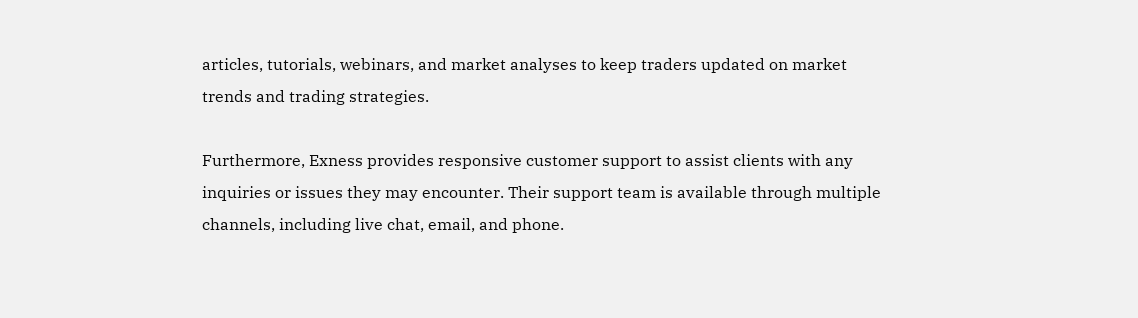articles, tutorials, webinars, and market analyses to keep traders updated on market trends and trading strategies.

Furthermore, Exness provides responsive customer support to assist clients with any inquiries or issues they may encounter. Their support team is available through multiple channels, including live chat, email, and phone.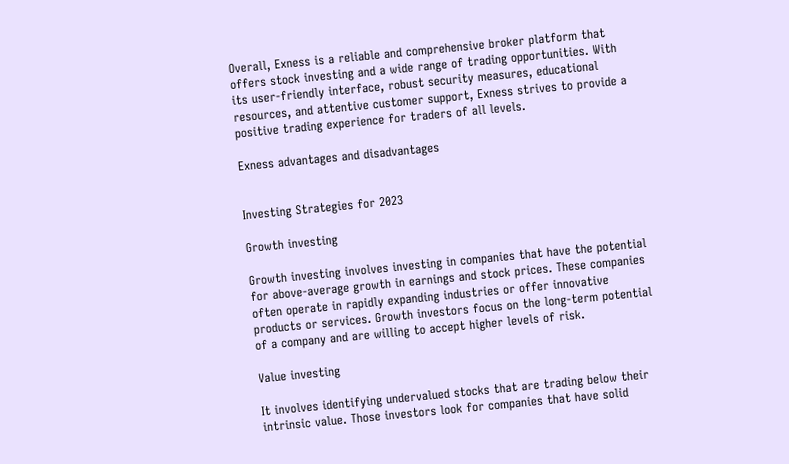Overall, Exness is a reliable and comprehensive broker platform that offers stock investing and a wide range of trading opportunities. With its user-friendly interface, robust security measures, educational resources, and attentive customer support, Exness strives to provide a positive trading experience for traders of all levels.

Exness advantages and disadvantages


Investing Strategies for 2023

Growth investing

Growth investing involves investing in companies that have the potential for above-average growth in earnings and stock prices. These companies often operate in rapidly expanding industries or offer innovative products or services. Growth investors focus on the long-term potential of a company and are willing to accept higher levels of risk.

Value investing

It involves identifying undervalued stocks that are trading below their intrinsic value. Those investors look for companies that have solid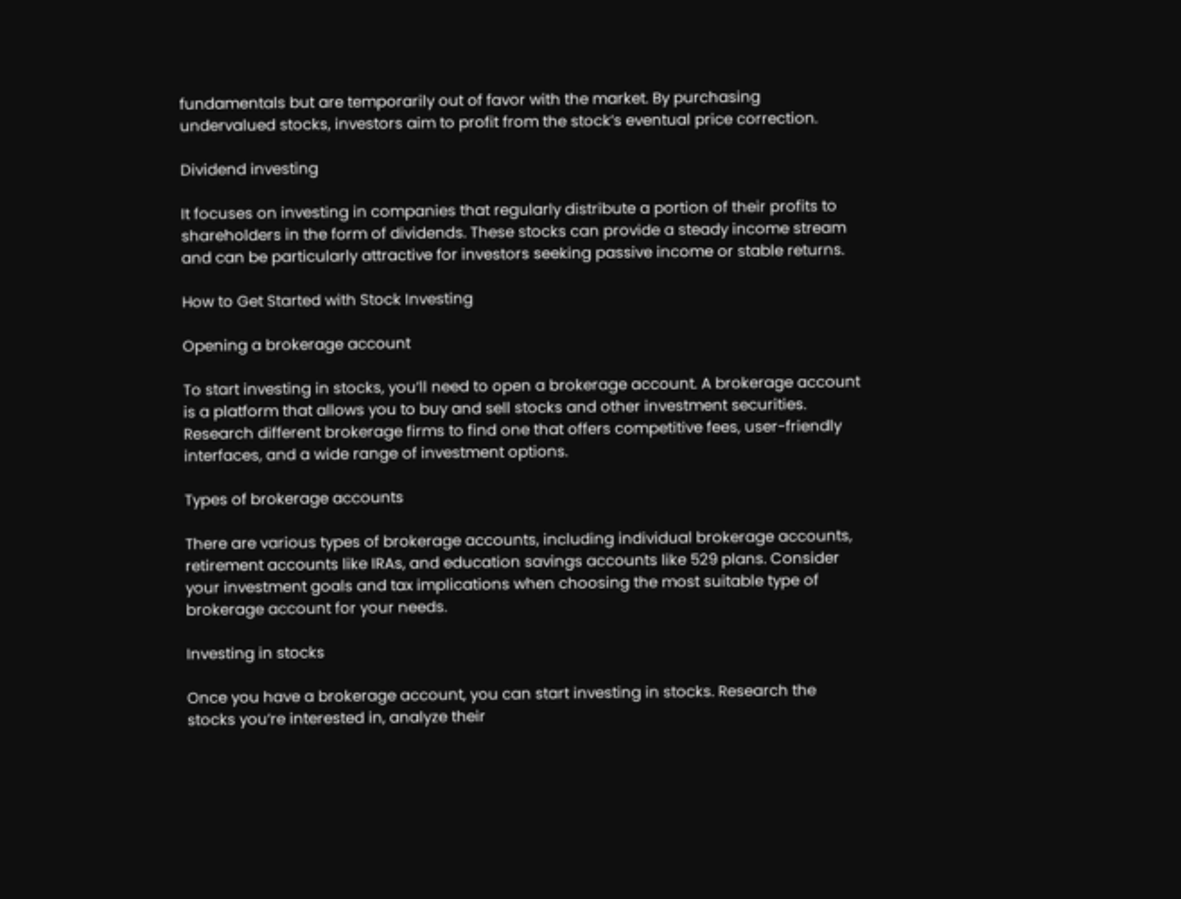fundamentals but are temporarily out of favor with the market. By purchasing undervalued stocks, investors aim to profit from the stock’s eventual price correction.

Dividend investing

It focuses on investing in companies that regularly distribute a portion of their profits to shareholders in the form of dividends. These stocks can provide a steady income stream and can be particularly attractive for investors seeking passive income or stable returns.

How to Get Started with Stock Investing

Opening a brokerage account

To start investing in stocks, you’ll need to open a brokerage account. A brokerage account is a platform that allows you to buy and sell stocks and other investment securities. Research different brokerage firms to find one that offers competitive fees, user-friendly interfaces, and a wide range of investment options.

Types of brokerage accounts

There are various types of brokerage accounts, including individual brokerage accounts, retirement accounts like IRAs, and education savings accounts like 529 plans. Consider your investment goals and tax implications when choosing the most suitable type of brokerage account for your needs.

Investing in stocks

Once you have a brokerage account, you can start investing in stocks. Research the stocks you’re interested in, analyze their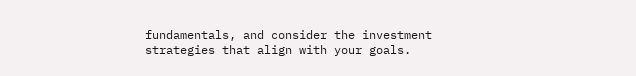fundamentals, and consider the investment strategies that align with your goals.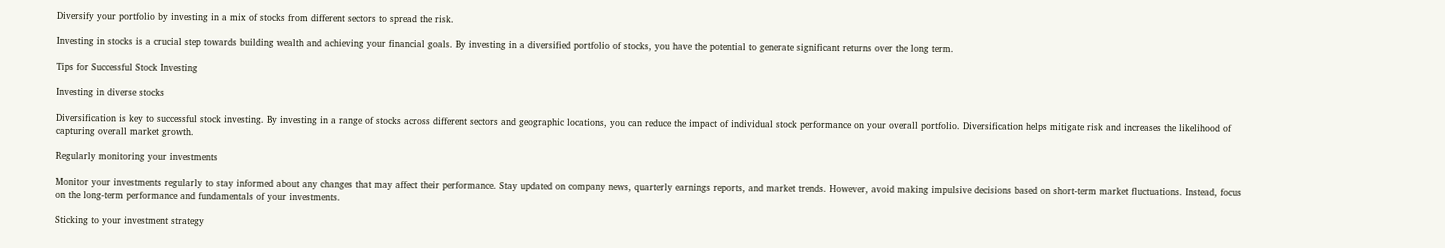Diversify your portfolio by investing in a mix of stocks from different sectors to spread the risk.

Investing in stocks is a crucial step towards building wealth and achieving your financial goals. By investing in a diversified portfolio of stocks, you have the potential to generate significant returns over the long term.

Tips for Successful Stock Investing

Investing in diverse stocks

Diversification is key to successful stock investing. By investing in a range of stocks across different sectors and geographic locations, you can reduce the impact of individual stock performance on your overall portfolio. Diversification helps mitigate risk and increases the likelihood of capturing overall market growth.

Regularly monitoring your investments

Monitor your investments regularly to stay informed about any changes that may affect their performance. Stay updated on company news, quarterly earnings reports, and market trends. However, avoid making impulsive decisions based on short-term market fluctuations. Instead, focus on the long-term performance and fundamentals of your investments.

Sticking to your investment strategy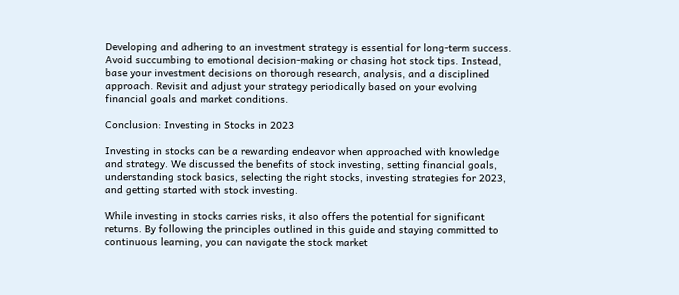Developing and adhering to an investment strategy is essential for long-term success. Avoid succumbing to emotional decision-making or chasing hot stock tips. Instead, base your investment decisions on thorough research, analysis, and a disciplined approach. Revisit and adjust your strategy periodically based on your evolving financial goals and market conditions.

Conclusion: Investing in Stocks in 2023

Investing in stocks can be a rewarding endeavor when approached with knowledge and strategy. We discussed the benefits of stock investing, setting financial goals, understanding stock basics, selecting the right stocks, investing strategies for 2023, and getting started with stock investing.

While investing in stocks carries risks, it also offers the potential for significant returns. By following the principles outlined in this guide and staying committed to continuous learning, you can navigate the stock market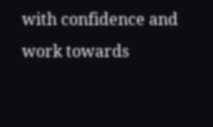with confidence and work towards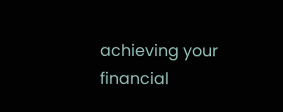achieving your financial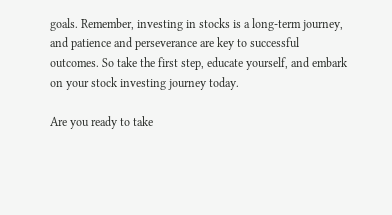goals. Remember, investing in stocks is a long-term journey, and patience and perseverance are key to successful outcomes. So take the first step, educate yourself, and embark on your stock investing journey today.

Are you ready to take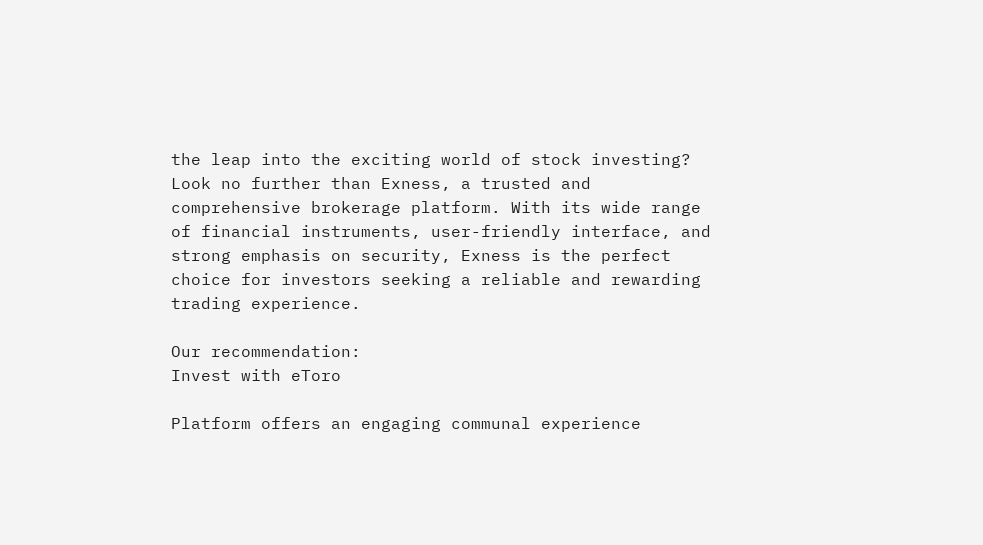the leap into the exciting world of stock investing? Look no further than Exness, a trusted and comprehensive brokerage platform. With its wide range of financial instruments, user-friendly interface, and strong emphasis on security, Exness is the perfect choice for investors seeking a reliable and rewarding trading experience.

Our recommendation:
Invest with eToro

Platform offers an engaging communal experience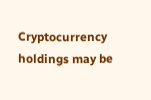Cryptocurrency holdings may be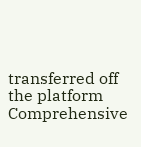transferred off the platform
Comprehensive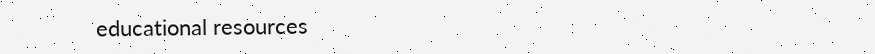educational resources